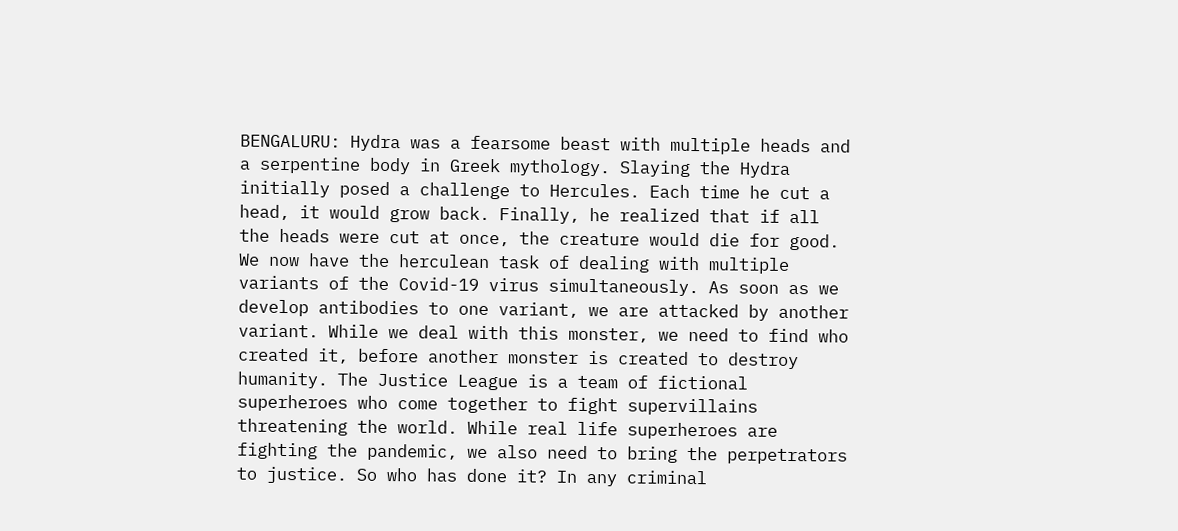BENGALURU: Hydra was a fearsome beast with multiple heads and a serpentine body in Greek mythology. Slaying the Hydra initially posed a challenge to Hercules. Each time he cut a head, it would grow back. Finally, he realized that if all the heads were cut at once, the creature would die for good. We now have the herculean task of dealing with multiple variants of the Covid-19 virus simultaneously. As soon as we develop antibodies to one variant, we are attacked by another variant. While we deal with this monster, we need to find who created it, before another monster is created to destroy humanity. The Justice League is a team of fictional superheroes who come together to fight supervillains threatening the world. While real life superheroes are fighting the pandemic, we also need to bring the perpetrators to justice. So who has done it? In any criminal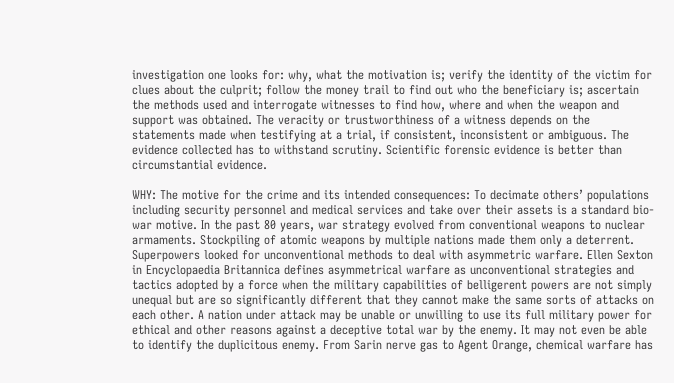investigation one looks for: why, what the motivation is; verify the identity of the victim for clues about the culprit; follow the money trail to find out who the beneficiary is; ascertain the methods used and interrogate witnesses to find how, where and when the weapon and support was obtained. The veracity or trustworthiness of a witness depends on the statements made when testifying at a trial, if consistent, inconsistent or ambiguous. The evidence collected has to withstand scrutiny. Scientific forensic evidence is better than circumstantial evidence.

WHY: The motive for the crime and its intended consequences: To decimate others’ populations including security personnel and medical services and take over their assets is a standard bio-war motive. In the past 80 years, war strategy evolved from conventional weapons to nuclear armaments. Stockpiling of atomic weapons by multiple nations made them only a deterrent. Superpowers looked for unconventional methods to deal with asymmetric warfare. Ellen Sexton in Encyclopaedia Britannica defines asymmetrical warfare as unconventional strategies and tactics adopted by a force when the military capabilities of belligerent powers are not simply unequal but are so significantly different that they cannot make the same sorts of attacks on each other. A nation under attack may be unable or unwilling to use its full military power for ethical and other reasons against a deceptive total war by the enemy. It may not even be able to identify the duplicitous enemy. From Sarin nerve gas to Agent Orange, chemical warfare has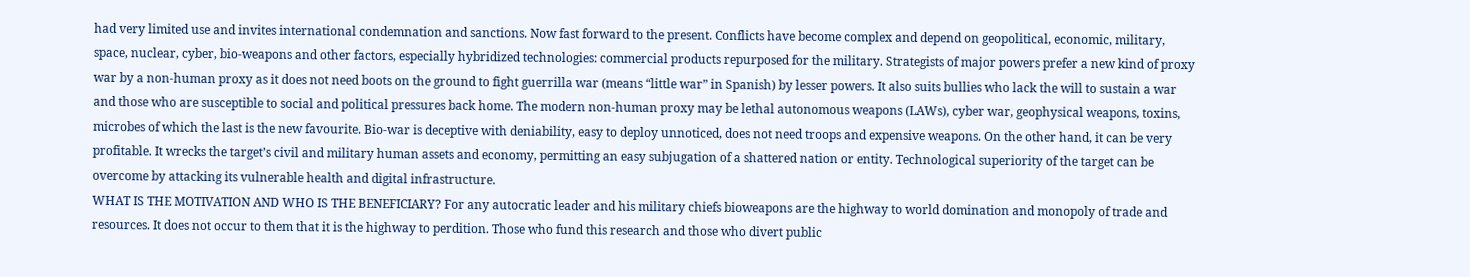had very limited use and invites international condemnation and sanctions. Now fast forward to the present. Conflicts have become complex and depend on geopolitical, economic, military, space, nuclear, cyber, bio-weapons and other factors, especially hybridized technologies: commercial products repurposed for the military. Strategists of major powers prefer a new kind of proxy war by a non-human proxy as it does not need boots on the ground to fight guerrilla war (means “little war” in Spanish) by lesser powers. It also suits bullies who lack the will to sustain a war and those who are susceptible to social and political pressures back home. The modern non-human proxy may be lethal autonomous weapons (LAWs), cyber war, geophysical weapons, toxins, microbes of which the last is the new favourite. Bio-war is deceptive with deniability, easy to deploy unnoticed, does not need troops and expensive weapons. On the other hand, it can be very profitable. It wrecks the target’s civil and military human assets and economy, permitting an easy subjugation of a shattered nation or entity. Technological superiority of the target can be overcome by attacking its vulnerable health and digital infrastructure.
WHAT IS THE MOTIVATION AND WHO IS THE BENEFICIARY? For any autocratic leader and his military chiefs bioweapons are the highway to world domination and monopoly of trade and resources. It does not occur to them that it is the highway to perdition. Those who fund this research and those who divert public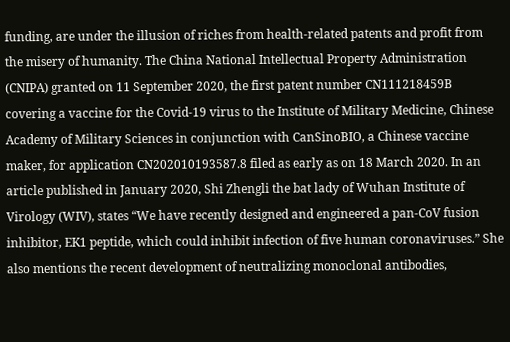funding, are under the illusion of riches from health-related patents and profit from the misery of humanity. The China National Intellectual Property Administration (CNIPA) granted on 11 September 2020, the first patent number CN111218459B covering a vaccine for the Covid-19 virus to the Institute of Military Medicine, Chinese Academy of Military Sciences in conjunction with CanSinoBIO, a Chinese vaccine maker, for application CN202010193587.8 filed as early as on 18 March 2020. In an article published in January 2020, Shi Zhengli the bat lady of Wuhan Institute of Virology (WIV), states “We have recently designed and engineered a pan-CoV fusion inhibitor, EK1 peptide, which could inhibit infection of five human coronaviruses.” She also mentions the recent development of neutralizing monoclonal antibodies,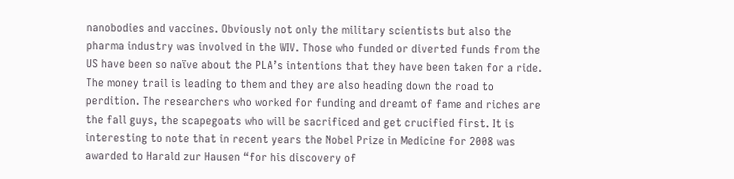nanobodies and vaccines. Obviously not only the military scientists but also the pharma industry was involved in the WIV. Those who funded or diverted funds from the US have been so naïve about the PLA’s intentions that they have been taken for a ride. The money trail is leading to them and they are also heading down the road to perdition. The researchers who worked for funding and dreamt of fame and riches are the fall guys, the scapegoats who will be sacrificed and get crucified first. It is interesting to note that in recent years the Nobel Prize in Medicine for 2008 was awarded to Harald zur Hausen “for his discovery of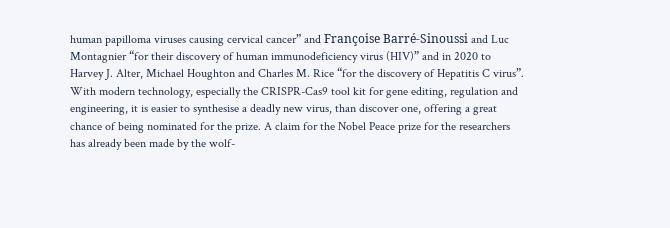human papilloma viruses causing cervical cancer” and Françoise Barré-Sinoussi and Luc Montagnier “for their discovery of human immunodeficiency virus (HIV)” and in 2020 to Harvey J. Alter, Michael Houghton and Charles M. Rice “for the discovery of Hepatitis C virus”. With modern technology, especially the CRISPR-Cas9 tool kit for gene editing, regulation and engineering, it is easier to synthesise a deadly new virus, than discover one, offering a great chance of being nominated for the prize. A claim for the Nobel Peace prize for the researchers has already been made by the wolf-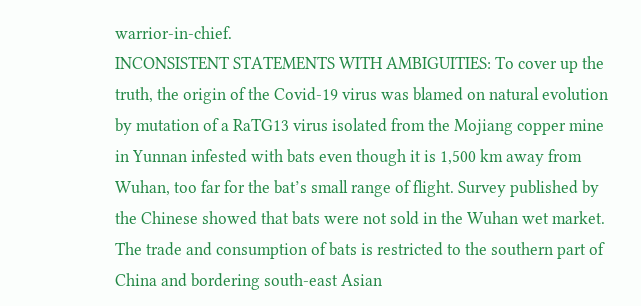warrior-in-chief.
INCONSISTENT STATEMENTS WITH AMBIGUITIES: To cover up the truth, the origin of the Covid-19 virus was blamed on natural evolution by mutation of a RaTG13 virus isolated from the Mojiang copper mine in Yunnan infested with bats even though it is 1,500 km away from Wuhan, too far for the bat’s small range of flight. Survey published by the Chinese showed that bats were not sold in the Wuhan wet market. The trade and consumption of bats is restricted to the southern part of China and bordering south-east Asian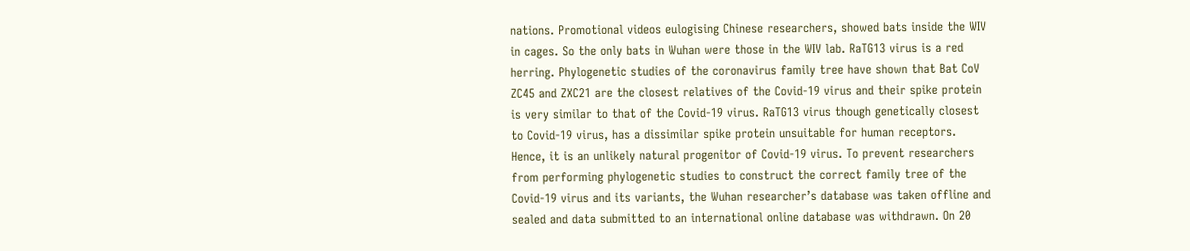nations. Promotional videos eulogising Chinese researchers, showed bats inside the WIV in cages. So the only bats in Wuhan were those in the WIV lab. RaTG13 virus is a red herring. Phylogenetic studies of the coronavirus family tree have shown that Bat CoV ZC45 and ZXC21 are the closest relatives of the Covid-19 virus and their spike protein is very similar to that of the Covid-19 virus. RaTG13 virus though genetically closest to Covid-19 virus, has a dissimilar spike protein unsuitable for human receptors. Hence, it is an unlikely natural progenitor of Covid-19 virus. To prevent researchers from performing phylogenetic studies to construct the correct family tree of the Covid-19 virus and its variants, the Wuhan researcher’s database was taken offline and sealed and data submitted to an international online database was withdrawn. On 20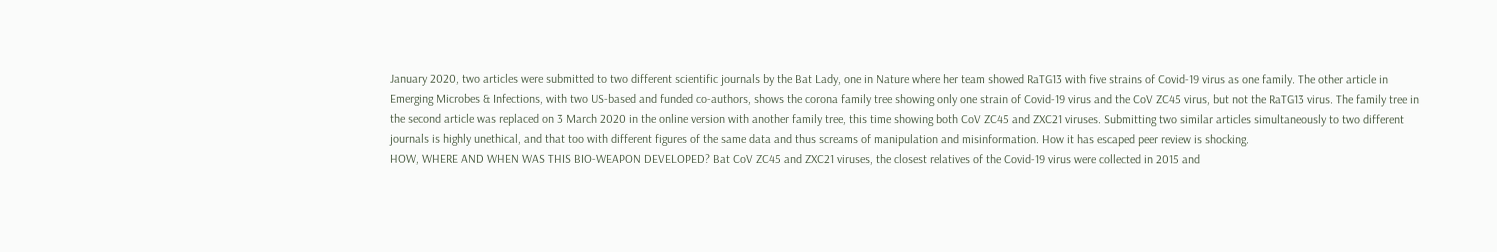January 2020, two articles were submitted to two different scientific journals by the Bat Lady, one in Nature where her team showed RaTG13 with five strains of Covid-19 virus as one family. The other article in Emerging Microbes & Infections, with two US-based and funded co-authors, shows the corona family tree showing only one strain of Covid-19 virus and the CoV ZC45 virus, but not the RaTG13 virus. The family tree in the second article was replaced on 3 March 2020 in the online version with another family tree, this time showing both CoV ZC45 and ZXC21 viruses. Submitting two similar articles simultaneously to two different journals is highly unethical, and that too with different figures of the same data and thus screams of manipulation and misinformation. How it has escaped peer review is shocking.
HOW, WHERE AND WHEN WAS THIS BIO-WEAPON DEVELOPED? Bat CoV ZC45 and ZXC21 viruses, the closest relatives of the Covid-19 virus were collected in 2015 and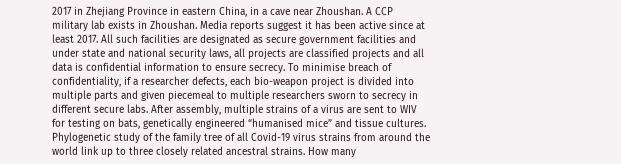2017 in Zhejiang Province in eastern China, in a cave near Zhoushan. A CCP military lab exists in Zhoushan. Media reports suggest it has been active since at least 2017. All such facilities are designated as secure government facilities and under state and national security laws, all projects are classified projects and all data is confidential information to ensure secrecy. To minimise breach of confidentiality, if a researcher defects, each bio-weapon project is divided into multiple parts and given piecemeal to multiple researchers sworn to secrecy in different secure labs. After assembly, multiple strains of a virus are sent to WIV for testing on bats, genetically engineered “humanised mice” and tissue cultures. Phylogenetic study of the family tree of all Covid-19 virus strains from around the world link up to three closely related ancestral strains. How many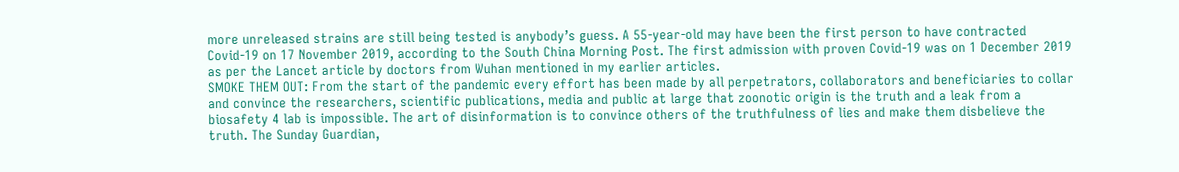more unreleased strains are still being tested is anybody’s guess. A 55-year-old may have been the first person to have contracted Covid-19 on 17 November 2019, according to the South China Morning Post. The first admission with proven Covid-19 was on 1 December 2019 as per the Lancet article by doctors from Wuhan mentioned in my earlier articles.
SMOKE THEM OUT: From the start of the pandemic every effort has been made by all perpetrators, collaborators and beneficiaries to collar and convince the researchers, scientific publications, media and public at large that zoonotic origin is the truth and a leak from a biosafety 4 lab is impossible. The art of disinformation is to convince others of the truthfulness of lies and make them disbelieve the truth. The Sunday Guardian,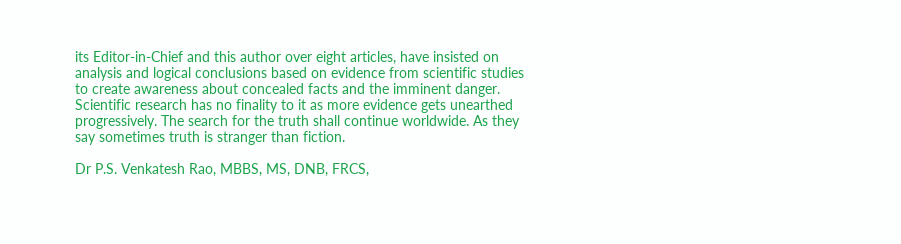its Editor-in-Chief and this author over eight articles, have insisted on analysis and logical conclusions based on evidence from scientific studies to create awareness about concealed facts and the imminent danger. Scientific research has no finality to it as more evidence gets unearthed progressively. The search for the truth shall continue worldwide. As they say sometimes truth is stranger than fiction.

Dr P.S. Venkatesh Rao, MBBS, MS, DNB, FRCS,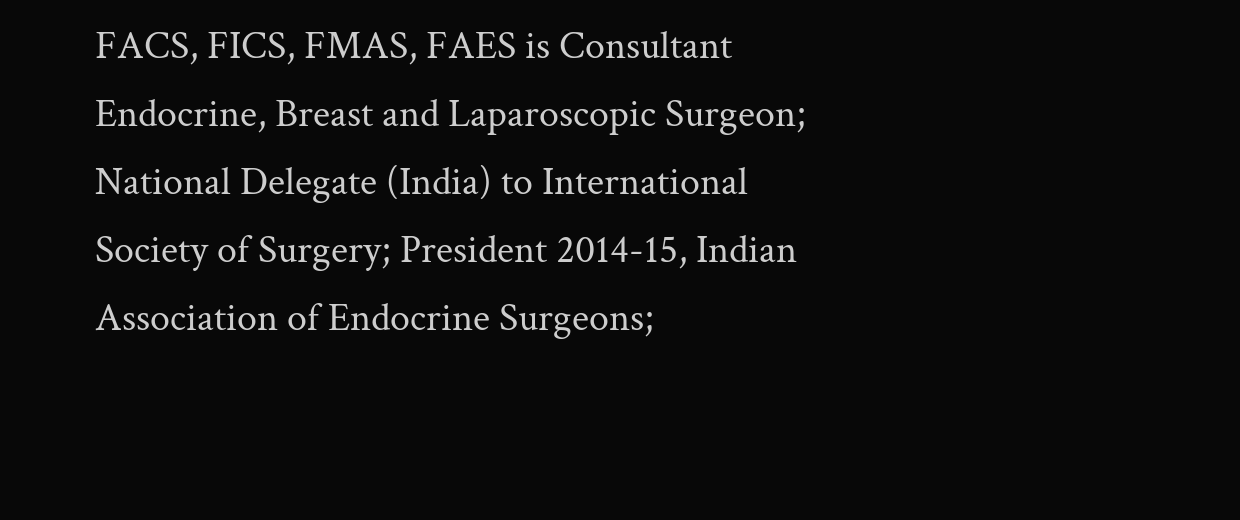FACS, FICS, FMAS, FAES is Consultant Endocrine, Breast and Laparoscopic Surgeon; National Delegate (India) to International Society of Surgery; President 2014-15, Indian Association of Endocrine Surgeons;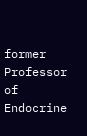former Professor of Endocrine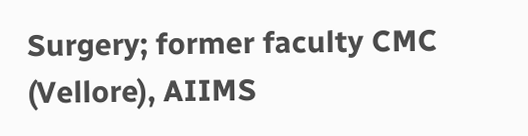Surgery; former faculty CMC (Vellore), AIIMS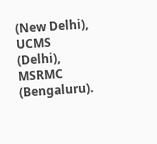(New Delhi), UCMS (Delhi), MSRMC (Bengaluru).